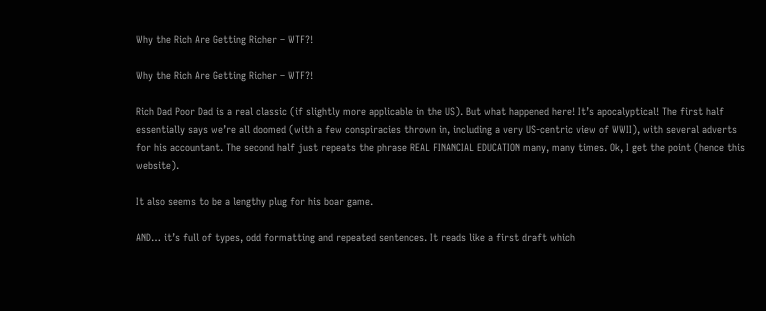Why the Rich Are Getting Richer – WTF?!

Why the Rich Are Getting Richer – WTF?!

Rich Dad Poor Dad is a real classic (if slightly more applicable in the US). But what happened here! It’s apocalyptical! The first half essentially says we’re all doomed (with a few conspiracies thrown in, including a very US-centric view of WWII), with several adverts for his accountant. The second half just repeats the phrase REAL FINANCIAL EDUCATION many, many times. Ok, I get the point (hence this website).

It also seems to be a lengthy plug for his boar game.

AND… it’s full of types, odd formatting and repeated sentences. It reads like a first draft which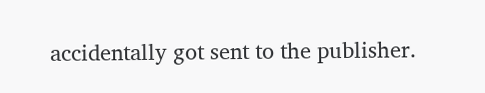accidentally got sent to the publisher.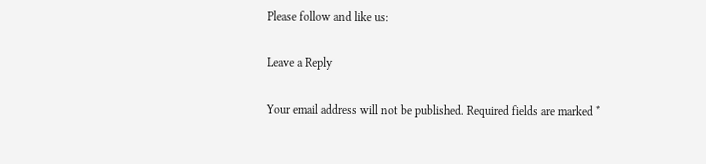Please follow and like us:

Leave a Reply

Your email address will not be published. Required fields are marked *